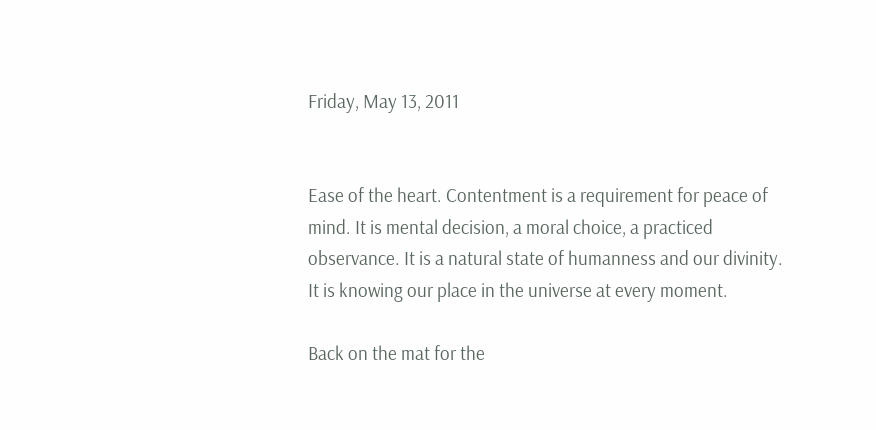Friday, May 13, 2011


Ease of the heart. Contentment is a requirement for peace of mind. It is mental decision, a moral choice, a practiced observance. It is a natural state of humanness and our divinity. It is knowing our place in the universe at every moment.

Back on the mat for the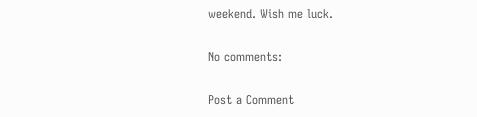weekend. Wish me luck.

No comments:

Post a Comment